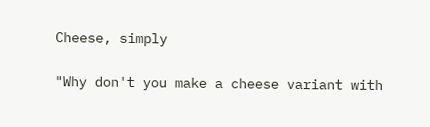Cheese, simply

"Why don't you make a cheese variant with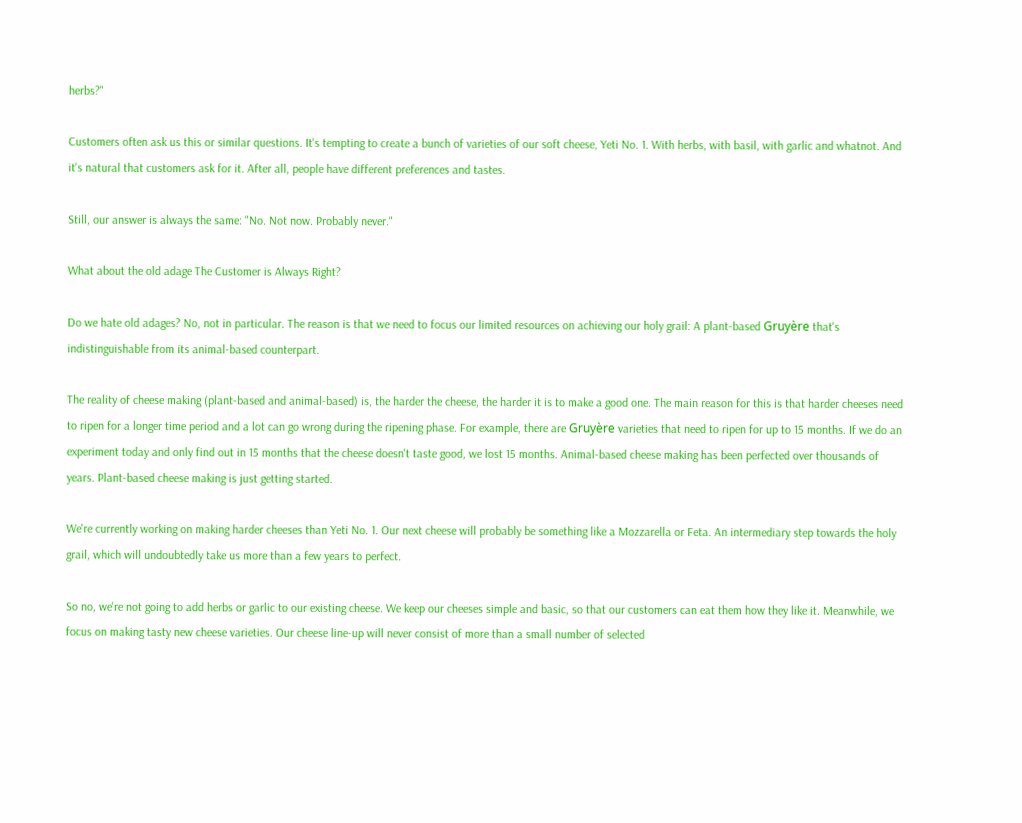herbs?"

Customers often ask us this or similar questions. It's tempting to create a bunch of varieties of our soft cheese, Yeti No. 1. With herbs, with basil, with garlic and whatnot. And it's natural that customers ask for it. After all, people have different preferences and tastes.

Still, our answer is always the same: "No. Not now. Probably never."

What about the old adage The Customer is Always Right?

Do we hate old adages? No, not in particular. The reason is that we need to focus our limited resources on achieving our holy grail: A plant-based Gruyère that's indistinguishable from its animal-based counterpart.

The reality of cheese making (plant-based and animal-based) is, the harder the cheese, the harder it is to make a good one. The main reason for this is that harder cheeses need to ripen for a longer time period and a lot can go wrong during the ripening phase. For example, there are Gruyère varieties that need to ripen for up to 15 months. If we do an experiment today and only find out in 15 months that the cheese doesn't taste good, we lost 15 months. Animal-based cheese making has been perfected over thousands of years. Plant-based cheese making is just getting started.

We're currently working on making harder cheeses than Yeti No. 1. Our next cheese will probably be something like a Mozzarella or Feta. An intermediary step towards the holy grail, which will undoubtedly take us more than a few years to perfect.

So no, we're not going to add herbs or garlic to our existing cheese. We keep our cheeses simple and basic, so that our customers can eat them how they like it. Meanwhile, we focus on making tasty new cheese varieties. Our cheese line-up will never consist of more than a small number of selected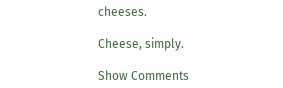cheeses.

Cheese, simply.

Show Comments